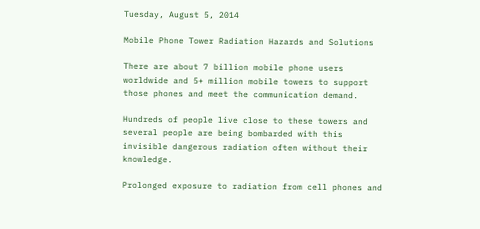Tuesday, August 5, 2014

Mobile Phone Tower Radiation Hazards and Solutions

There are about 7 billion mobile phone users worldwide and 5+ million mobile towers to support those phones and meet the communication demand.

Hundreds of people live close to these towers and several people are being bombarded with this invisible dangerous radiation often without their knowledge.

Prolonged exposure to radiation from cell phones and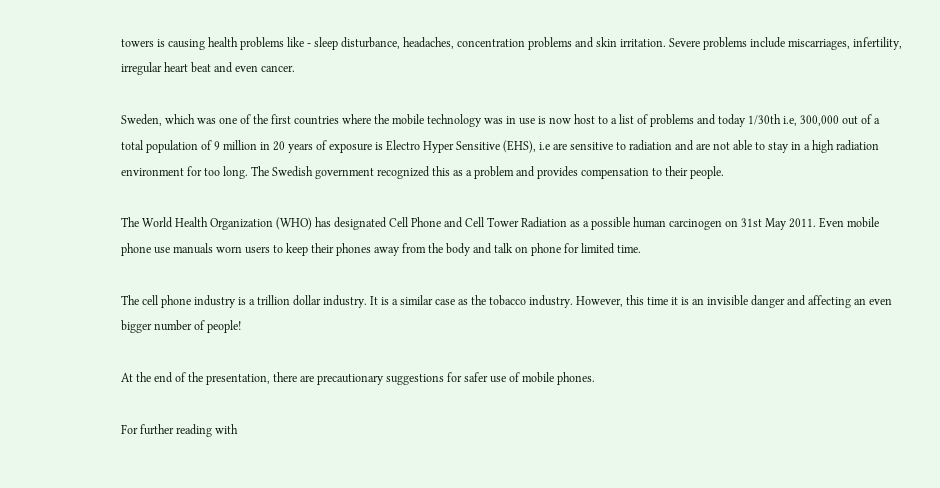towers is causing health problems like - sleep disturbance, headaches, concentration problems and skin irritation. Severe problems include miscarriages, infertility, irregular heart beat and even cancer.

Sweden, which was one of the first countries where the mobile technology was in use is now host to a list of problems and today 1/30th i.e, 300,000 out of a total population of 9 million in 20 years of exposure is Electro Hyper Sensitive (EHS), i.e are sensitive to radiation and are not able to stay in a high radiation environment for too long. The Swedish government recognized this as a problem and provides compensation to their people.

The World Health Organization (WHO) has designated Cell Phone and Cell Tower Radiation as a possible human carcinogen on 31st May 2011. Even mobile phone use manuals worn users to keep their phones away from the body and talk on phone for limited time.

The cell phone industry is a trillion dollar industry. It is a similar case as the tobacco industry. However, this time it is an invisible danger and affecting an even bigger number of people!

At the end of the presentation, there are precautionary suggestions for safer use of mobile phones.

For further reading with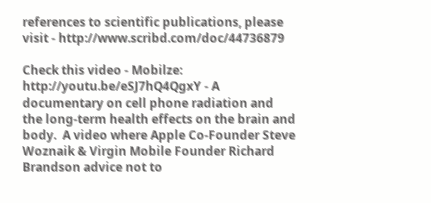references to scientific publications, please visit - http://www.scribd.com/doc/44736879

Check this video - Mobilze: http://youtu.be/eSJ7hQ4QgxY - A documentary on cell phone radiation and the long-term health effects on the brain and body.  A video where Apple Co-Founder Steve Woznaik & Virgin Mobile Founder Richard Brandson advice not to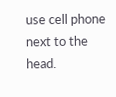use cell phone next to the head.